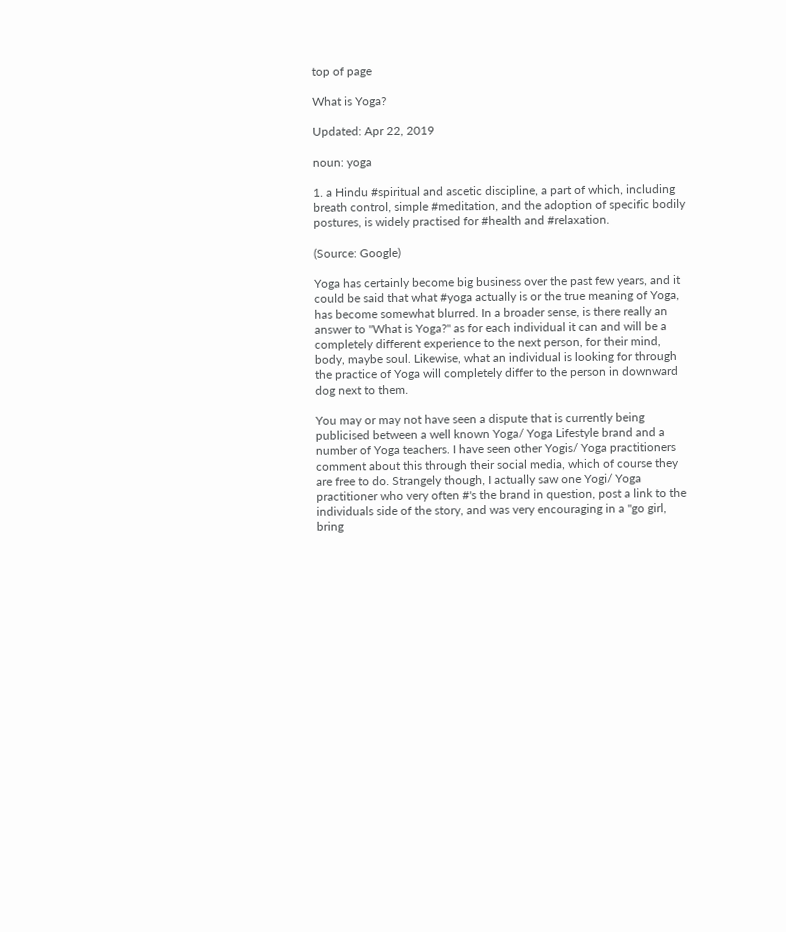top of page

What is Yoga?

Updated: Apr 22, 2019

noun: yoga

1. a Hindu #spiritual and ascetic discipline, a part of which, including breath control, simple #meditation, and the adoption of specific bodily postures, is widely practised for #health and #relaxation.

(Source: Google)

Yoga has certainly become big business over the past few years, and it could be said that what #yoga actually is or the true meaning of Yoga, has become somewhat blurred. In a broader sense, is there really an answer to "What is Yoga?" as for each individual it can and will be a completely different experience to the next person, for their mind, body, maybe soul. Likewise, what an individual is looking for through the practice of Yoga will completely differ to the person in downward dog next to them.

You may or may not have seen a dispute that is currently being publicised between a well known Yoga/ Yoga Lifestyle brand and a number of Yoga teachers. I have seen other Yogis/ Yoga practitioners comment about this through their social media, which of course they are free to do. Strangely though, I actually saw one Yogi/ Yoga practitioner who very often #'s the brand in question, post a link to the individuals side of the story, and was very encouraging in a "go girl, bring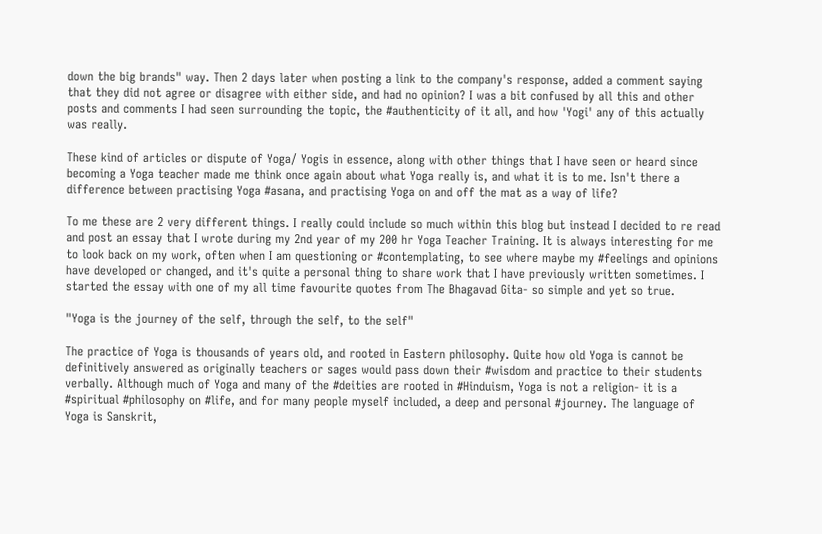down the big brands" way. Then 2 days later when posting a link to the company's response, added a comment saying that they did not agree or disagree with either side, and had no opinion? I was a bit confused by all this and other posts and comments I had seen surrounding the topic, the #authenticity of it all, and how 'Yogi' any of this actually was really.

These kind of articles or dispute of Yoga/ Yogis in essence, along with other things that I have seen or heard since becoming a Yoga teacher made me think once again about what Yoga really is, and what it is to me. Isn't there a difference between practising Yoga #asana, and practising Yoga on and off the mat as a way of life?

To me these are 2 very different things. I really could include so much within this blog but instead I decided to re read and post an essay that I wrote during my 2nd year of my 200 hr Yoga Teacher Training. It is always interesting for me to look back on my work, often when I am questioning or #contemplating, to see where maybe my #feelings and opinions have developed or changed, and it's quite a personal thing to share work that I have previously written sometimes. I started the essay with one of my all time favourite quotes from The Bhagavad Gita- so simple and yet so true.

"Yoga is the journey of the self, through the self, to the self"

The practice of Yoga is thousands of years old, and rooted in Eastern philosophy. Quite how old Yoga is cannot be definitively answered as originally teachers or sages would pass down their #wisdom and practice to their students verbally. Although much of Yoga and many of the #deities are rooted in #Hinduism, Yoga is not a religion- it is a #spiritual #philosophy on #life, and for many people myself included, a deep and personal #journey. The language of Yoga is Sanskrit,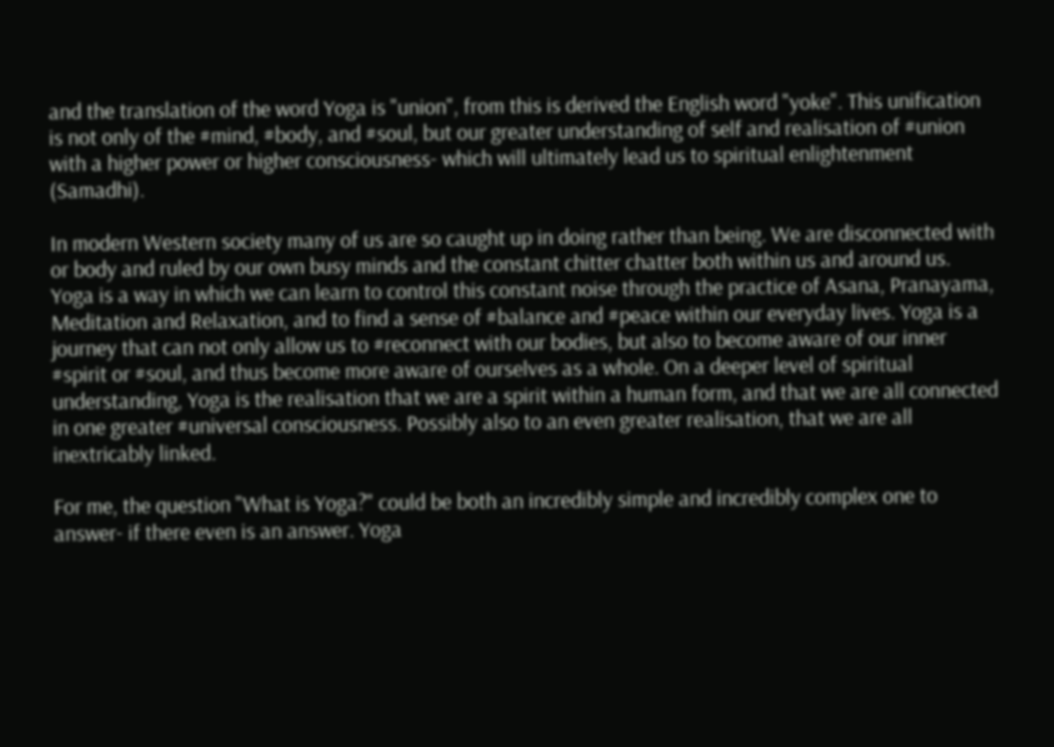and the translation of the word Yoga is "union", from this is derived the English word "yoke". This unification is not only of the #mind, #body, and #soul, but our greater understanding of self and realisation of #union with a higher power or higher consciousness- which will ultimately lead us to spiritual enlightenment (Samadhi).

In modern Western society many of us are so caught up in doing rather than being. We are disconnected with or body and ruled by our own busy minds and the constant chitter chatter both within us and around us. Yoga is a way in which we can learn to control this constant noise through the practice of Asana, Pranayama, Meditation and Relaxation, and to find a sense of #balance and #peace within our everyday lives. Yoga is a journey that can not only allow us to #reconnect with our bodies, but also to become aware of our inner #spirit or #soul, and thus become more aware of ourselves as a whole. On a deeper level of spiritual understanding, Yoga is the realisation that we are a spirit within a human form, and that we are all connected in one greater #universal consciousness. Possibly also to an even greater realisation, that we are all inextricably linked.

For me, the question "What is Yoga?" could be both an incredibly simple and incredibly complex one to answer- if there even is an answer. Yoga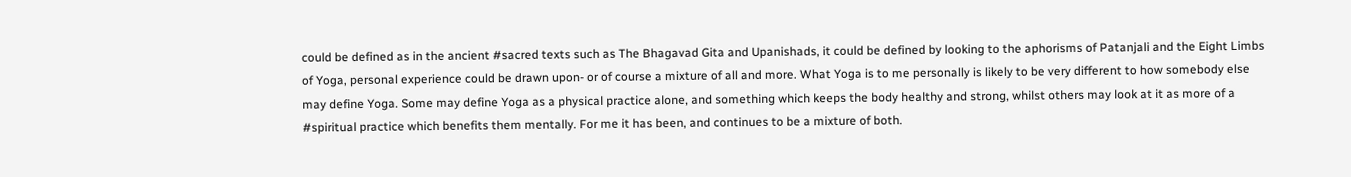could be defined as in the ancient #sacred texts such as The Bhagavad Gita and Upanishads, it could be defined by looking to the aphorisms of Patanjali and the Eight Limbs of Yoga, personal experience could be drawn upon- or of course a mixture of all and more. What Yoga is to me personally is likely to be very different to how somebody else may define Yoga. Some may define Yoga as a physical practice alone, and something which keeps the body healthy and strong, whilst others may look at it as more of a #spiritual practice which benefits them mentally. For me it has been, and continues to be a mixture of both.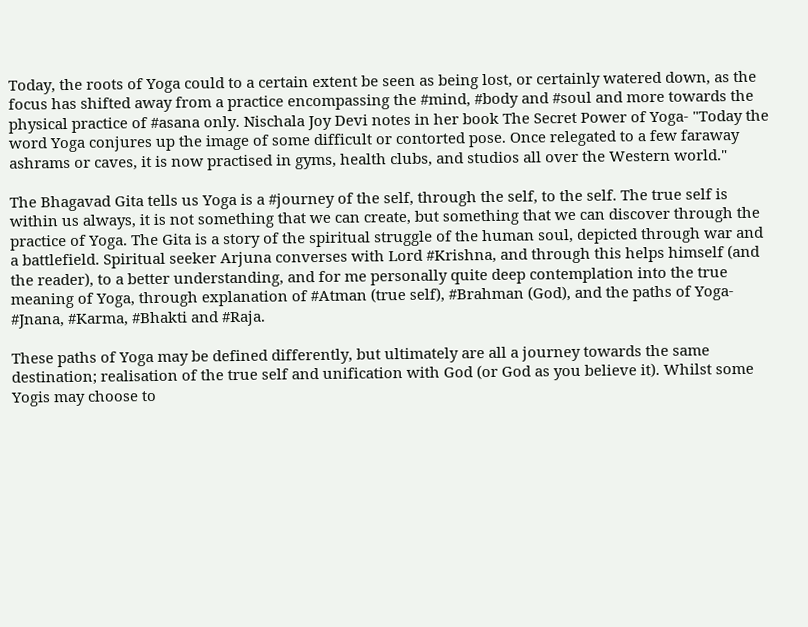Today, the roots of Yoga could to a certain extent be seen as being lost, or certainly watered down, as the focus has shifted away from a practice encompassing the #mind, #body and #soul and more towards the physical practice of #asana only. Nischala Joy Devi notes in her book The Secret Power of Yoga- "Today the word Yoga conjures up the image of some difficult or contorted pose. Once relegated to a few faraway ashrams or caves, it is now practised in gyms, health clubs, and studios all over the Western world."

The Bhagavad Gita tells us Yoga is a #journey of the self, through the self, to the self. The true self is within us always, it is not something that we can create, but something that we can discover through the practice of Yoga. The Gita is a story of the spiritual struggle of the human soul, depicted through war and a battlefield. Spiritual seeker Arjuna converses with Lord #Krishna, and through this helps himself (and the reader), to a better understanding, and for me personally quite deep contemplation into the true meaning of Yoga, through explanation of #Atman (true self), #Brahman (God), and the paths of Yoga- #Jnana, #Karma, #Bhakti and #Raja.

These paths of Yoga may be defined differently, but ultimately are all a journey towards the same destination; realisation of the true self and unification with God (or God as you believe it). Whilst some Yogis may choose to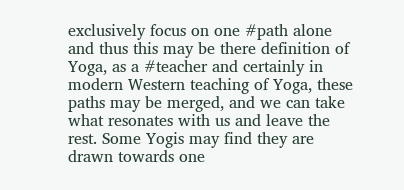exclusively focus on one #path alone and thus this may be there definition of Yoga, as a #teacher and certainly in modern Western teaching of Yoga, these paths may be merged, and we can take what resonates with us and leave the rest. Some Yogis may find they are drawn towards one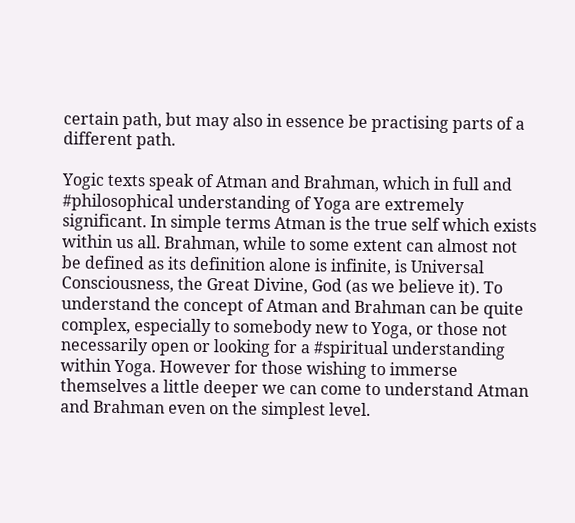certain path, but may also in essence be practising parts of a different path.

Yogic texts speak of Atman and Brahman, which in full and #philosophical understanding of Yoga are extremely significant. In simple terms Atman is the true self which exists within us all. Brahman, while to some extent can almost not be defined as its definition alone is infinite, is Universal Consciousness, the Great Divine, God (as we believe it). To understand the concept of Atman and Brahman can be quite complex, especially to somebody new to Yoga, or those not necessarily open or looking for a #spiritual understanding within Yoga. However for those wishing to immerse themselves a little deeper we can come to understand Atman and Brahman even on the simplest level.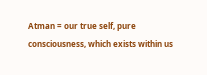Atman = our true self, pure consciousness, which exists within us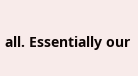all. Essentially our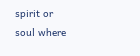spirit or soul where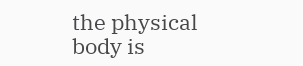the physical body is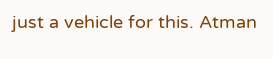just a vehicle for this. Atman